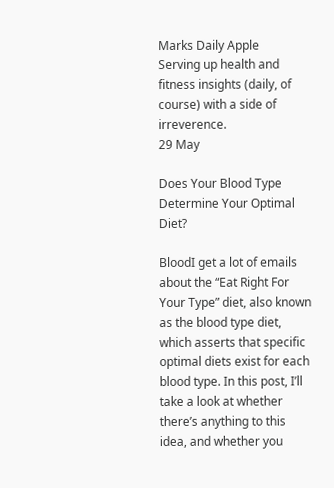Marks Daily Apple
Serving up health and fitness insights (daily, of course) with a side of irreverence.
29 May

Does Your Blood Type Determine Your Optimal Diet?

BloodI get a lot of emails about the “Eat Right For Your Type” diet, also known as the blood type diet, which asserts that specific optimal diets exist for each blood type. In this post, I’ll take a look at whether there’s anything to this idea, and whether you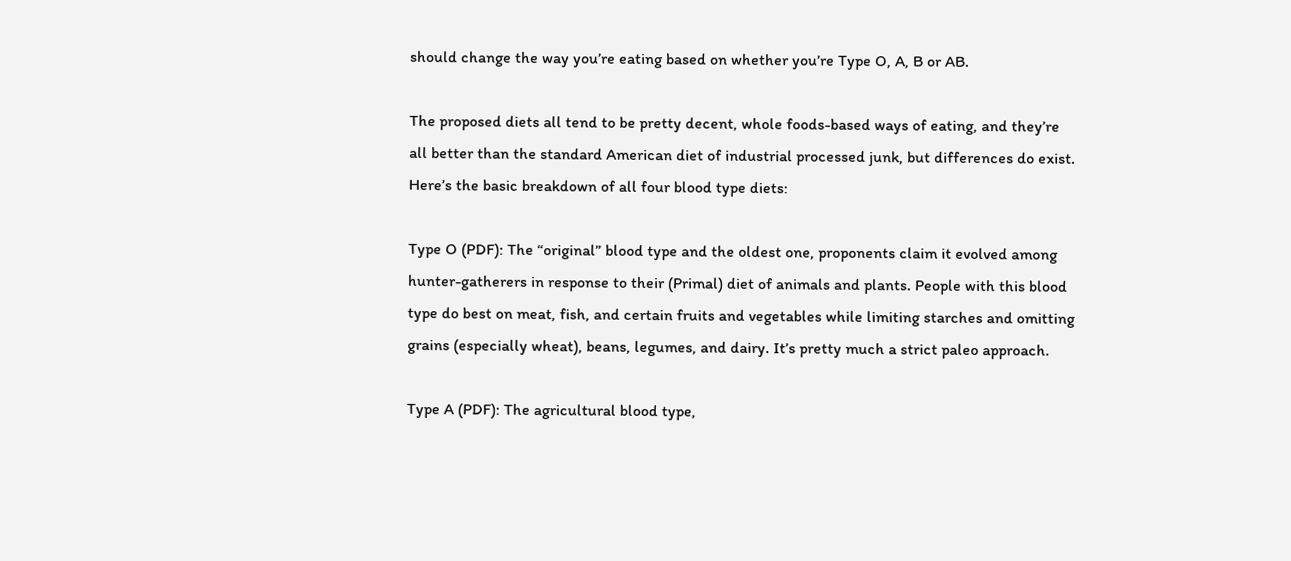should change the way you’re eating based on whether you’re Type O, A, B or AB.

The proposed diets all tend to be pretty decent, whole foods-based ways of eating, and they’re all better than the standard American diet of industrial processed junk, but differences do exist. Here’s the basic breakdown of all four blood type diets:

Type O (PDF): The “original” blood type and the oldest one, proponents claim it evolved among hunter-gatherers in response to their (Primal) diet of animals and plants. People with this blood type do best on meat, fish, and certain fruits and vegetables while limiting starches and omitting grains (especially wheat), beans, legumes, and dairy. It’s pretty much a strict paleo approach.

Type A (PDF): The agricultural blood type,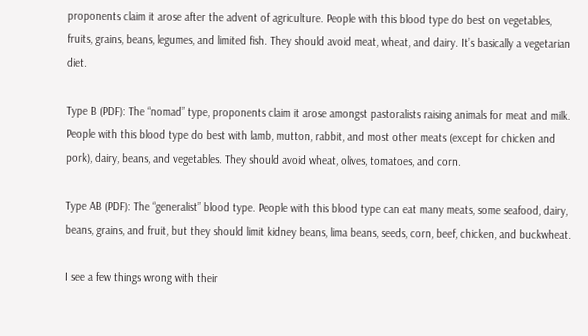proponents claim it arose after the advent of agriculture. People with this blood type do best on vegetables, fruits, grains, beans, legumes, and limited fish. They should avoid meat, wheat, and dairy. It’s basically a vegetarian diet.

Type B (PDF): The “nomad” type, proponents claim it arose amongst pastoralists raising animals for meat and milk. People with this blood type do best with lamb, mutton, rabbit, and most other meats (except for chicken and pork), dairy, beans, and vegetables. They should avoid wheat, olives, tomatoes, and corn.

Type AB (PDF): The “generalist” blood type. People with this blood type can eat many meats, some seafood, dairy, beans, grains, and fruit, but they should limit kidney beans, lima beans, seeds, corn, beef, chicken, and buckwheat.

I see a few things wrong with their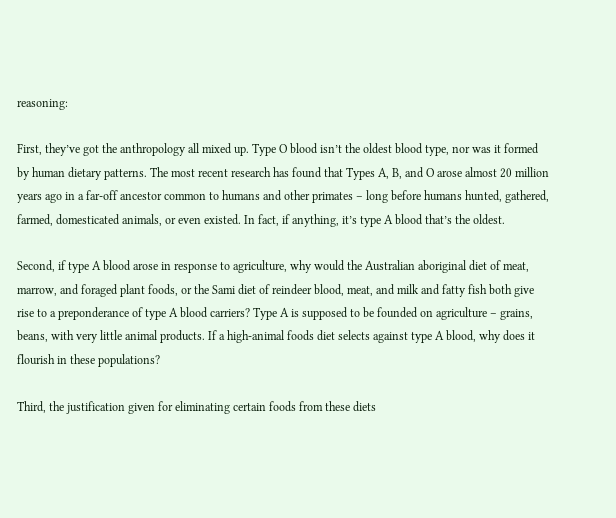reasoning:

First, they’ve got the anthropology all mixed up. Type O blood isn’t the oldest blood type, nor was it formed by human dietary patterns. The most recent research has found that Types A, B, and O arose almost 20 million years ago in a far-off ancestor common to humans and other primates – long before humans hunted, gathered, farmed, domesticated animals, or even existed. In fact, if anything, it’s type A blood that’s the oldest.

Second, if type A blood arose in response to agriculture, why would the Australian aboriginal diet of meat, marrow, and foraged plant foods, or the Sami diet of reindeer blood, meat, and milk and fatty fish both give rise to a preponderance of type A blood carriers? Type A is supposed to be founded on agriculture – grains, beans, with very little animal products. If a high-animal foods diet selects against type A blood, why does it flourish in these populations?

Third, the justification given for eliminating certain foods from these diets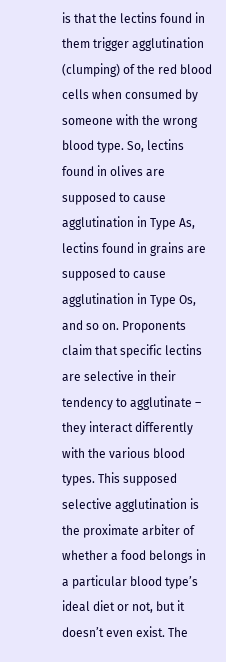is that the lectins found in them trigger agglutination (clumping) of the red blood cells when consumed by someone with the wrong blood type. So, lectins found in olives are supposed to cause agglutination in Type As, lectins found in grains are supposed to cause agglutination in Type Os, and so on. Proponents claim that specific lectins are selective in their tendency to agglutinate – they interact differently with the various blood types. This supposed selective agglutination is the proximate arbiter of whether a food belongs in a particular blood type’s ideal diet or not, but it doesn’t even exist. The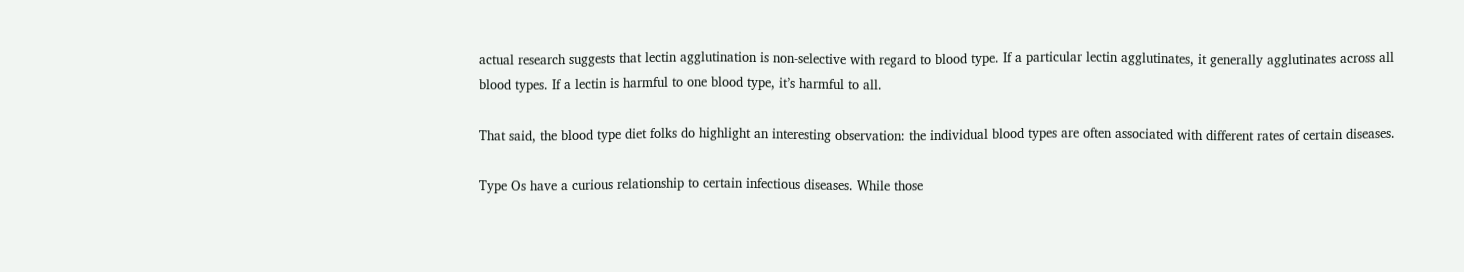actual research suggests that lectin agglutination is non-selective with regard to blood type. If a particular lectin agglutinates, it generally agglutinates across all blood types. If a lectin is harmful to one blood type, it’s harmful to all.

That said, the blood type diet folks do highlight an interesting observation: the individual blood types are often associated with different rates of certain diseases.

Type Os have a curious relationship to certain infectious diseases. While those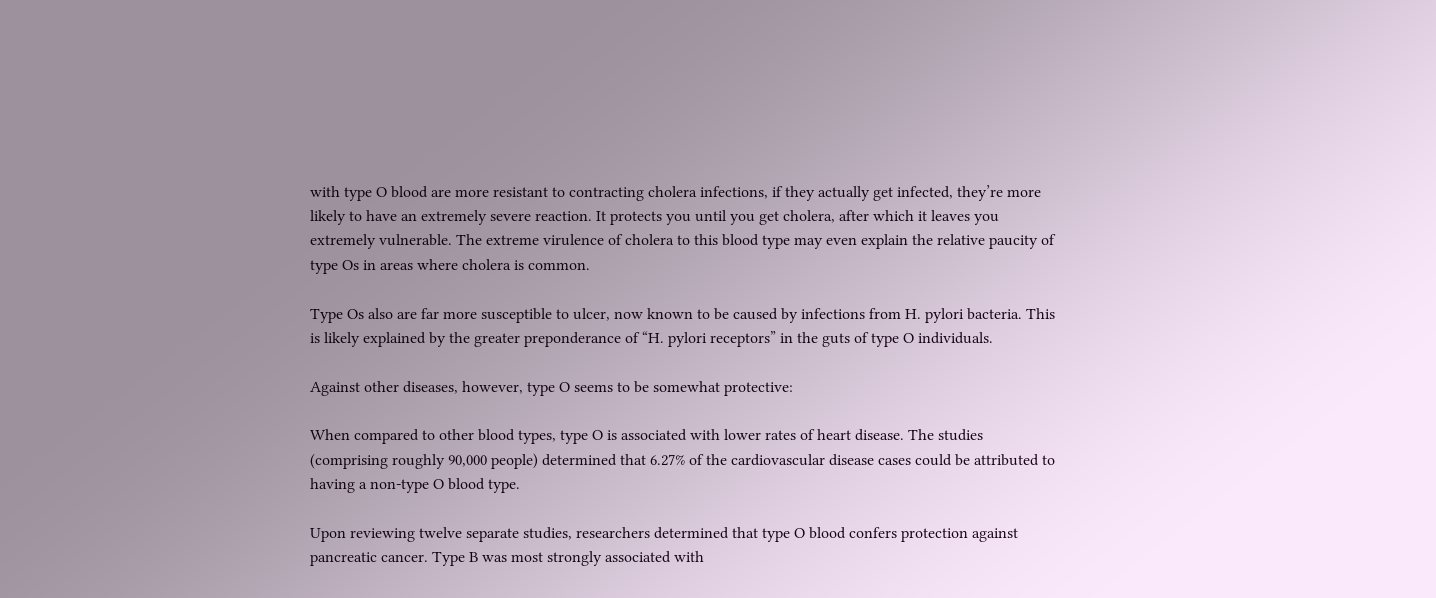with type O blood are more resistant to contracting cholera infections, if they actually get infected, they’re more likely to have an extremely severe reaction. It protects you until you get cholera, after which it leaves you extremely vulnerable. The extreme virulence of cholera to this blood type may even explain the relative paucity of type Os in areas where cholera is common.

Type Os also are far more susceptible to ulcer, now known to be caused by infections from H. pylori bacteria. This is likely explained by the greater preponderance of “H. pylori receptors” in the guts of type O individuals.

Against other diseases, however, type O seems to be somewhat protective:

When compared to other blood types, type O is associated with lower rates of heart disease. The studies (comprising roughly 90,000 people) determined that 6.27% of the cardiovascular disease cases could be attributed to having a non-type O blood type.

Upon reviewing twelve separate studies, researchers determined that type O blood confers protection against pancreatic cancer. Type B was most strongly associated with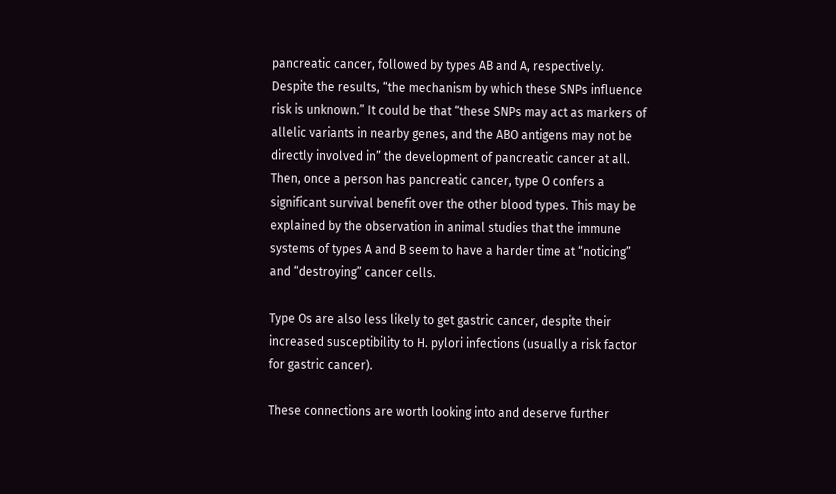pancreatic cancer, followed by types AB and A, respectively. Despite the results, “the mechanism by which these SNPs influence risk is unknown.” It could be that “these SNPs may act as markers of allelic variants in nearby genes, and the ABO antigens may not be directly involved in” the development of pancreatic cancer at all. Then, once a person has pancreatic cancer, type O confers a significant survival benefit over the other blood types. This may be explained by the observation in animal studies that the immune systems of types A and B seem to have a harder time at “noticing” and “destroying” cancer cells.

Type Os are also less likely to get gastric cancer, despite their increased susceptibility to H. pylori infections (usually a risk factor for gastric cancer).

These connections are worth looking into and deserve further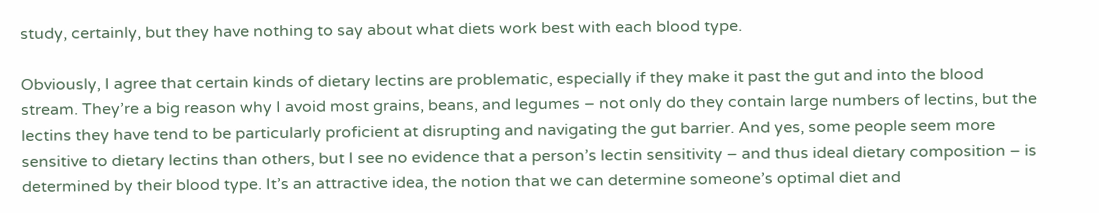study, certainly, but they have nothing to say about what diets work best with each blood type.

Obviously, I agree that certain kinds of dietary lectins are problematic, especially if they make it past the gut and into the blood stream. They’re a big reason why I avoid most grains, beans, and legumes – not only do they contain large numbers of lectins, but the lectins they have tend to be particularly proficient at disrupting and navigating the gut barrier. And yes, some people seem more sensitive to dietary lectins than others, but I see no evidence that a person’s lectin sensitivity – and thus ideal dietary composition – is determined by their blood type. It’s an attractive idea, the notion that we can determine someone’s optimal diet and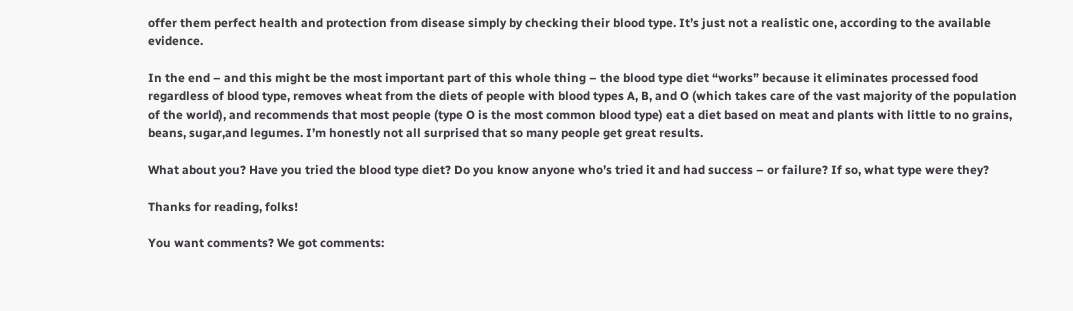offer them perfect health and protection from disease simply by checking their blood type. It’s just not a realistic one, according to the available evidence.

In the end – and this might be the most important part of this whole thing – the blood type diet “works” because it eliminates processed food regardless of blood type, removes wheat from the diets of people with blood types A, B, and O (which takes care of the vast majority of the population of the world), and recommends that most people (type O is the most common blood type) eat a diet based on meat and plants with little to no grains, beans, sugar,and legumes. I’m honestly not all surprised that so many people get great results.

What about you? Have you tried the blood type diet? Do you know anyone who’s tried it and had success – or failure? If so, what type were they?

Thanks for reading, folks!

You want comments? We got comments: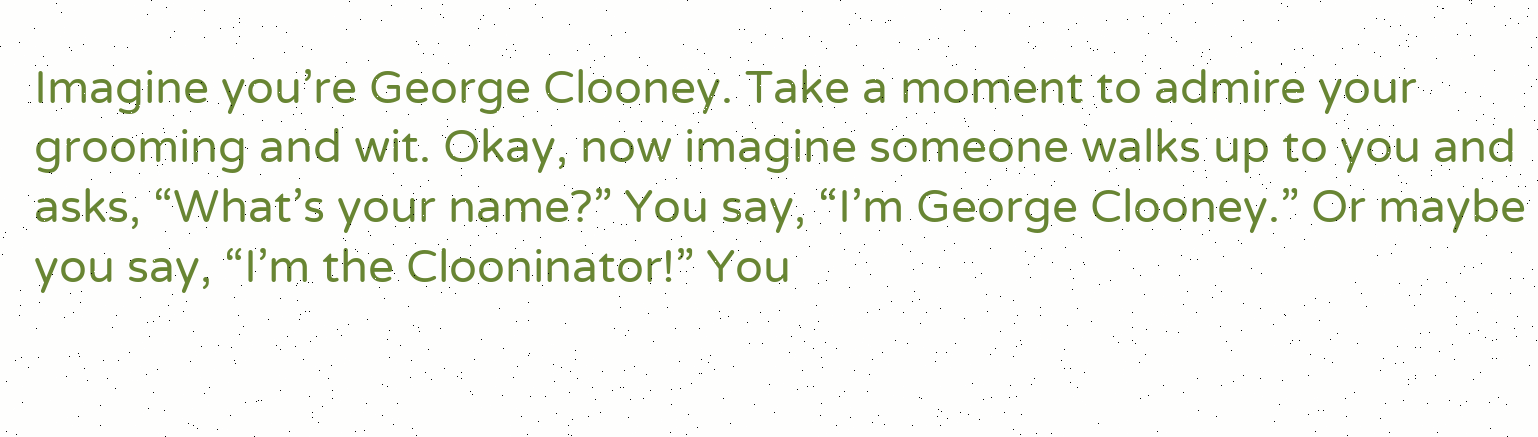Imagine you’re George Clooney. Take a moment to admire your grooming and wit. Okay, now imagine someone walks up to you and asks, “What’s your name?” You say, “I’m George Clooney.” Or maybe you say, “I’m the Clooninator!” You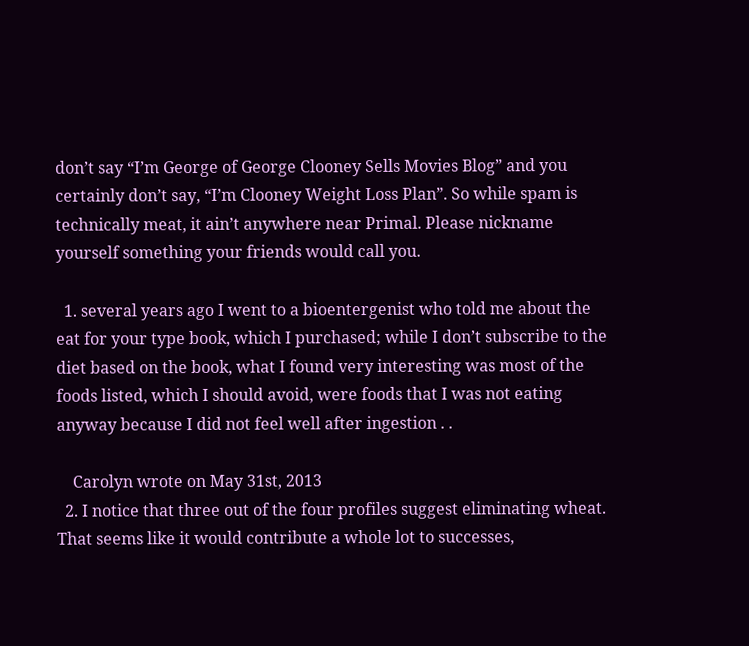don’t say “I’m George of George Clooney Sells Movies Blog” and you certainly don’t say, “I’m Clooney Weight Loss Plan”. So while spam is technically meat, it ain’t anywhere near Primal. Please nickname yourself something your friends would call you.

  1. several years ago I went to a bioentergenist who told me about the eat for your type book, which I purchased; while I don’t subscribe to the diet based on the book, what I found very interesting was most of the foods listed, which I should avoid, were foods that I was not eating anyway because I did not feel well after ingestion . .

    Carolyn wrote on May 31st, 2013
  2. I notice that three out of the four profiles suggest eliminating wheat. That seems like it would contribute a whole lot to successes,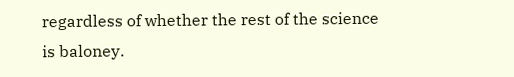regardless of whether the rest of the science is baloney.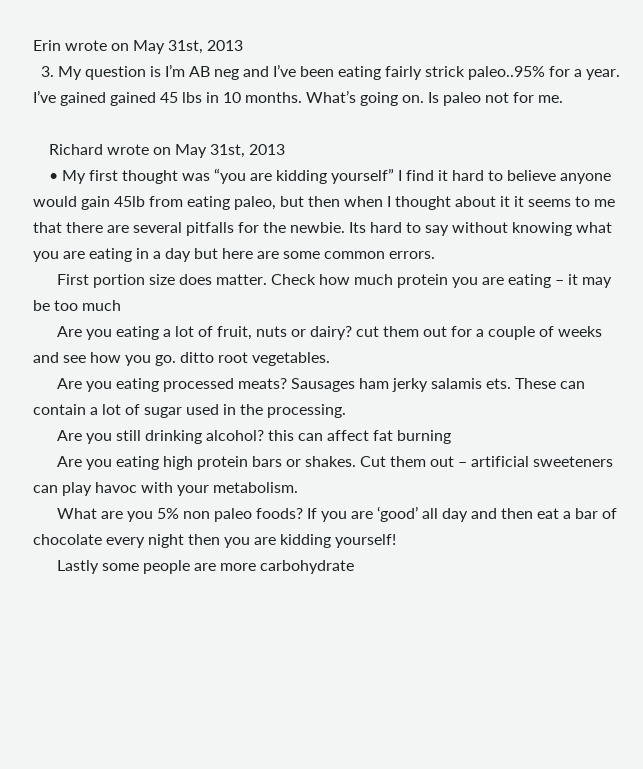Erin wrote on May 31st, 2013
  3. My question is I’m AB neg and I’ve been eating fairly strick paleo..95% for a year. I’ve gained gained 45 lbs in 10 months. What’s going on. Is paleo not for me.

    Richard wrote on May 31st, 2013
    • My first thought was “you are kidding yourself” I find it hard to believe anyone would gain 45lb from eating paleo, but then when I thought about it it seems to me that there are several pitfalls for the newbie. Its hard to say without knowing what you are eating in a day but here are some common errors.
      First portion size does matter. Check how much protein you are eating – it may be too much
      Are you eating a lot of fruit, nuts or dairy? cut them out for a couple of weeks and see how you go. ditto root vegetables.
      Are you eating processed meats? Sausages ham jerky salamis ets. These can contain a lot of sugar used in the processing.
      Are you still drinking alcohol? this can affect fat burning
      Are you eating high protein bars or shakes. Cut them out – artificial sweeteners can play havoc with your metabolism.
      What are you 5% non paleo foods? If you are ‘good’ all day and then eat a bar of chocolate every night then you are kidding yourself!
      Lastly some people are more carbohydrate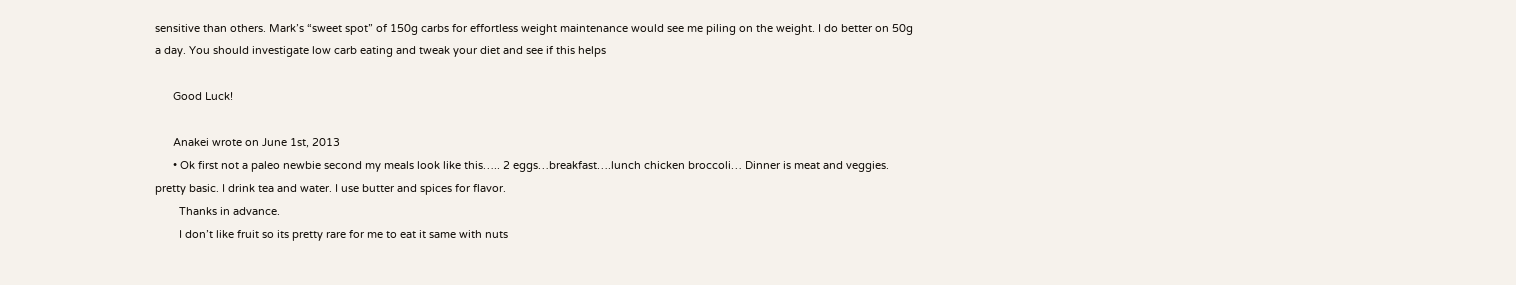sensitive than others. Mark’s “sweet spot” of 150g carbs for effortless weight maintenance would see me piling on the weight. I do better on 50g a day. You should investigate low carb eating and tweak your diet and see if this helps

      Good Luck!

      Anakei wrote on June 1st, 2013
      • Ok first not a paleo newbie second my meals look like this….. 2 eggs…breakfast….lunch chicken broccoli… Dinner is meat and veggies. pretty basic. I drink tea and water. I use butter and spices for flavor.
        Thanks in advance.
        I don’t like fruit so its pretty rare for me to eat it same with nuts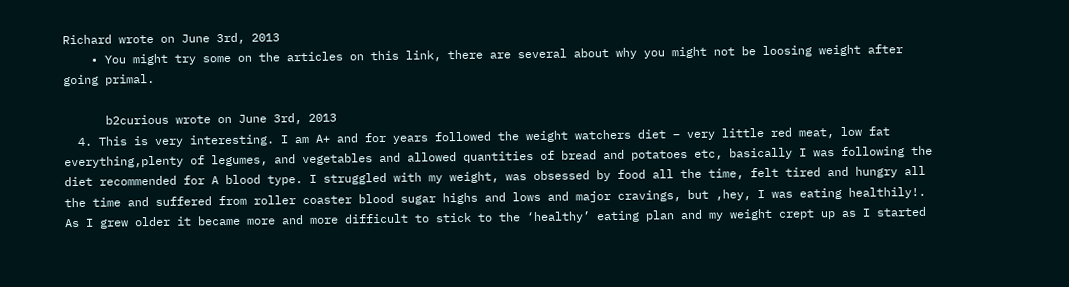Richard wrote on June 3rd, 2013
    • You might try some on the articles on this link, there are several about why you might not be loosing weight after going primal.

      b2curious wrote on June 3rd, 2013
  4. This is very interesting. I am A+ and for years followed the weight watchers diet – very little red meat, low fat everything,plenty of legumes, and vegetables and allowed quantities of bread and potatoes etc, basically I was following the diet recommended for A blood type. I struggled with my weight, was obsessed by food all the time, felt tired and hungry all the time and suffered from roller coaster blood sugar highs and lows and major cravings, but ,hey, I was eating healthily!. As I grew older it became more and more difficult to stick to the ‘healthy’ eating plan and my weight crept up as I started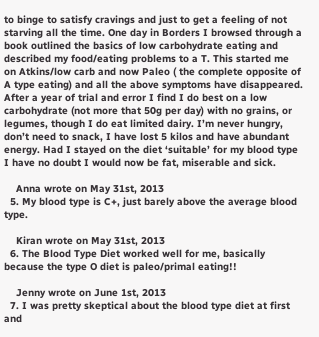to binge to satisfy cravings and just to get a feeling of not starving all the time. One day in Borders I browsed through a book outlined the basics of low carbohydrate eating and described my food/eating problems to a T. This started me on Atkins/low carb and now Paleo ( the complete opposite of A type eating) and all the above symptoms have disappeared. After a year of trial and error I find I do best on a low carbohydrate (not more that 50g per day) with no grains, or legumes, though I do eat limited dairy. I’m never hungry, don’t need to snack, I have lost 5 kilos and have abundant energy. Had I stayed on the diet ‘suitable’ for my blood type I have no doubt I would now be fat, miserable and sick.

    Anna wrote on May 31st, 2013
  5. My blood type is C+, just barely above the average blood type.

    Kiran wrote on May 31st, 2013
  6. The Blood Type Diet worked well for me, basically because the type O diet is paleo/primal eating!!

    Jenny wrote on June 1st, 2013
  7. I was pretty skeptical about the blood type diet at first and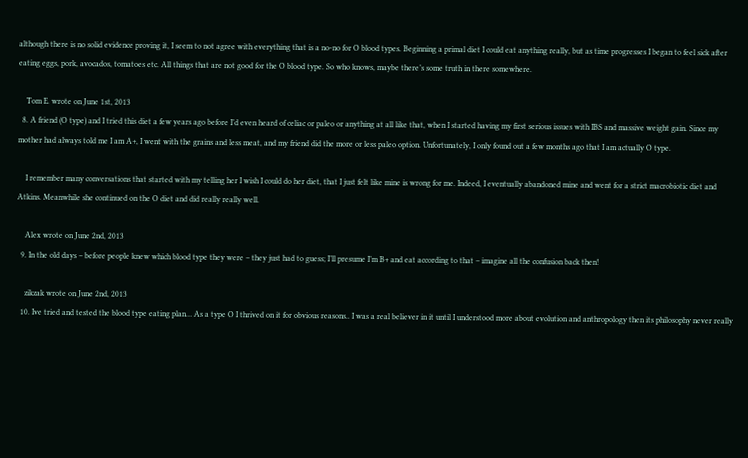although there is no solid evidence proving it, I seem to not agree with everything that is a no-no for O blood types. Beginning a primal diet I could eat anything really, but as time progresses I began to feel sick after eating eggs, pork, avocados, tomatoes etc. All things that are not good for the O blood type. So who knows, maybe there’s some truth in there somewhere.

    Tom E. wrote on June 1st, 2013
  8. A friend (O type) and I tried this diet a few years ago before I’d even heard of celiac or paleo or anything at all like that, when I started having my first serious issues with IBS and massive weight gain. Since my mother had always told me I am A+, I went with the grains and less meat, and my friend did the more or less paleo option. Unfortunately, I only found out a few months ago that I am actually O type.

    I remember many conversations that started with my telling her I wish I could do her diet, that I just felt like mine is wrong for me. Indeed, I eventually abandoned mine and went for a strict macrobiotic diet and Atkins. Meanwhile she continued on the O diet and did really really well.

    Alex wrote on June 2nd, 2013
  9. In the old days – before people knew which blood type they were – they just had to guess; I’ll presume I’m B+ and eat according to that – imagine all the confusion back then!

    zikzak wrote on June 2nd, 2013
  10. Ive tried and tested the blood type eating plan… As a type O I thrived on it for obvious reasons.. I was a real believer in it until I understood more about evolution and anthropology then its philosophy never really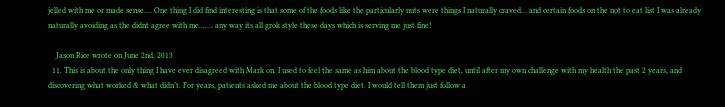jelled with me or made sense…. One thing I did find interesting is that some of the foods like the particularly nuts were things I naturally craved… and certain foods on the not to eat list I was already naturally avoiding as the didnt agree with me..,…. any way its all grok style these days which is serving me just fine!

    Jason Rice wrote on June 2nd, 2013
  11. This is about the only thing I have ever disagreed with Mark on. I used to feel the same as him about the blood type diet, until after my own challenge with my health the past 2 years, and discovering what worked & what didn’t. For years, patients asked me about the blood type diet. I would tell them just follow a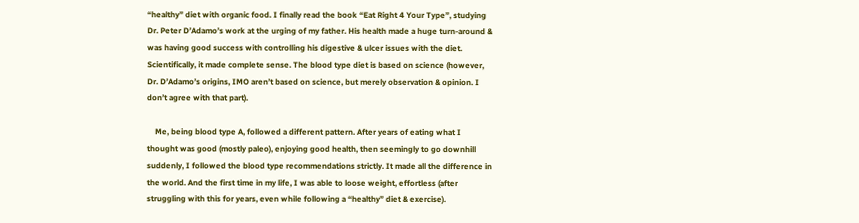“healthy” diet with organic food. I finally read the book “Eat Right 4 Your Type”, studying Dr. Peter D’Adamo’s work at the urging of my father. His health made a huge turn-around & was having good success with controlling his digestive & ulcer issues with the diet. Scientifically, it made complete sense. The blood type diet is based on science (however, Dr. D’Adamo’s origins, IMO aren’t based on science, but merely observation & opinion. I don’t agree with that part).

    Me, being blood type A, followed a different pattern. After years of eating what I thought was good (mostly paleo), enjoying good health, then seemingly to go downhill suddenly, I followed the blood type recommendations strictly. It made all the difference in the world. And the first time in my life, I was able to loose weight, effortless (after struggling with this for years, even while following a “healthy” diet & exercise).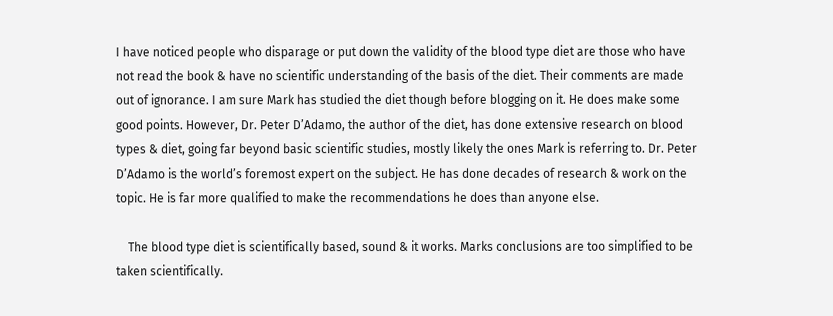I have noticed people who disparage or put down the validity of the blood type diet are those who have not read the book & have no scientific understanding of the basis of the diet. Their comments are made out of ignorance. I am sure Mark has studied the diet though before blogging on it. He does make some good points. However, Dr. Peter D’Adamo, the author of the diet, has done extensive research on blood types & diet, going far beyond basic scientific studies, mostly likely the ones Mark is referring to. Dr. Peter D’Adamo is the world’s foremost expert on the subject. He has done decades of research & work on the topic. He is far more qualified to make the recommendations he does than anyone else.

    The blood type diet is scientifically based, sound & it works. Marks conclusions are too simplified to be taken scientifically.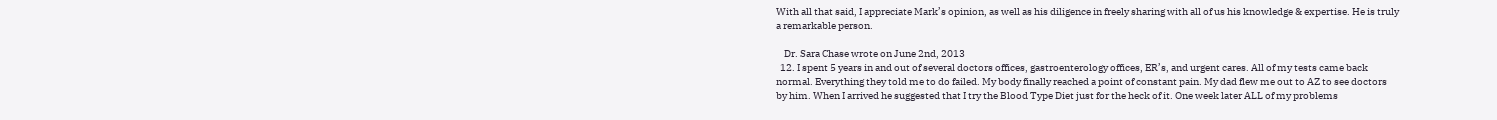With all that said, I appreciate Mark’s opinion, as well as his diligence in freely sharing with all of us his knowledge & expertise. He is truly a remarkable person.

    Dr. Sara Chase wrote on June 2nd, 2013
  12. I spent 5 years in and out of several doctors offices, gastroenterology offices, ER’s, and urgent cares. All of my tests came back normal. Everything they told me to do failed. My body finally reached a point of constant pain. My dad flew me out to AZ to see doctors by him. When I arrived he suggested that I try the Blood Type Diet just for the heck of it. One week later ALL of my problems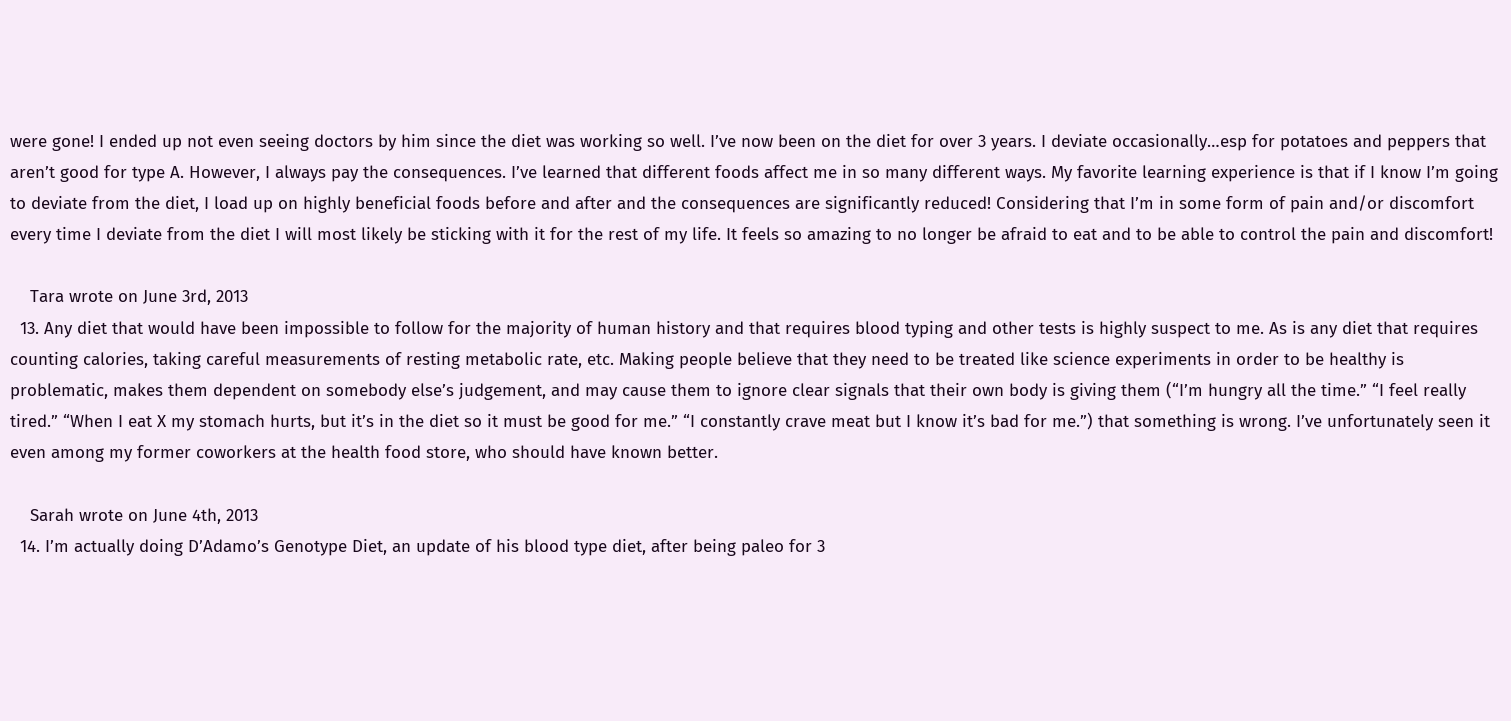were gone! I ended up not even seeing doctors by him since the diet was working so well. I’ve now been on the diet for over 3 years. I deviate occasionally…esp for potatoes and peppers that aren’t good for type A. However, I always pay the consequences. I’ve learned that different foods affect me in so many different ways. My favorite learning experience is that if I know I’m going to deviate from the diet, I load up on highly beneficial foods before and after and the consequences are significantly reduced! Considering that I’m in some form of pain and/or discomfort every time I deviate from the diet I will most likely be sticking with it for the rest of my life. It feels so amazing to no longer be afraid to eat and to be able to control the pain and discomfort!

    Tara wrote on June 3rd, 2013
  13. Any diet that would have been impossible to follow for the majority of human history and that requires blood typing and other tests is highly suspect to me. As is any diet that requires counting calories, taking careful measurements of resting metabolic rate, etc. Making people believe that they need to be treated like science experiments in order to be healthy is problematic, makes them dependent on somebody else’s judgement, and may cause them to ignore clear signals that their own body is giving them (“I’m hungry all the time.” “I feel really tired.” “When I eat X my stomach hurts, but it’s in the diet so it must be good for me.” “I constantly crave meat but I know it’s bad for me.”) that something is wrong. I’ve unfortunately seen it even among my former coworkers at the health food store, who should have known better.

    Sarah wrote on June 4th, 2013
  14. I’m actually doing D’Adamo’s Genotype Diet, an update of his blood type diet, after being paleo for 3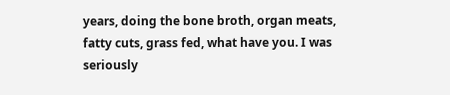years, doing the bone broth, organ meats, fatty cuts, grass fed, what have you. I was seriously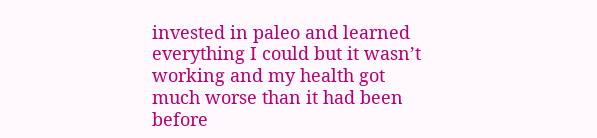invested in paleo and learned everything I could but it wasn’t working and my health got much worse than it had been before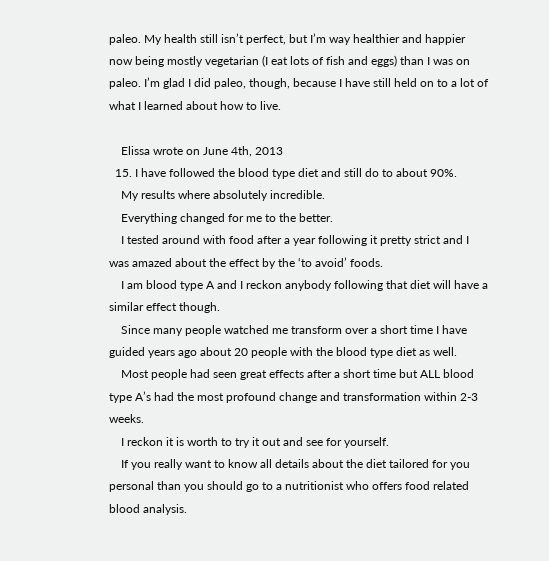paleo. My health still isn’t perfect, but I’m way healthier and happier now being mostly vegetarian (I eat lots of fish and eggs) than I was on paleo. I’m glad I did paleo, though, because I have still held on to a lot of what I learned about how to live.

    Elissa wrote on June 4th, 2013
  15. I have followed the blood type diet and still do to about 90%.
    My results where absolutely incredible.
    Everything changed for me to the better.
    I tested around with food after a year following it pretty strict and I was amazed about the effect by the ‘to avoid’ foods.
    I am blood type A and I reckon anybody following that diet will have a similar effect though.
    Since many people watched me transform over a short time I have guided years ago about 20 people with the blood type diet as well.
    Most people had seen great effects after a short time but ALL blood type A’s had the most profound change and transformation within 2-3 weeks.
    I reckon it is worth to try it out and see for yourself.
    If you really want to know all details about the diet tailored for you personal than you should go to a nutritionist who offers food related blood analysis.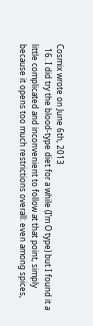Cosmix wrote on June 6th, 2013
  16. I did try the blood-type diet for a while (I’m O type) but I found it a little complicated and inconvenient to follow at that point, simply because it opens too much restrictions overall: even among spices,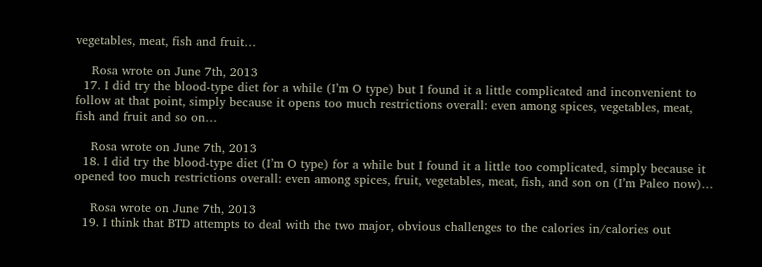vegetables, meat, fish and fruit…

    Rosa wrote on June 7th, 2013
  17. I did try the blood-type diet for a while (I’m O type) but I found it a little complicated and inconvenient to follow at that point, simply because it opens too much restrictions overall: even among spices, vegetables, meat, fish and fruit and so on…

    Rosa wrote on June 7th, 2013
  18. I did try the blood-type diet (I’m O type) for a while but I found it a little too complicated, simply because it opened too much restrictions overall: even among spices, fruit, vegetables, meat, fish, and son on (I’m Paleo now)…

    Rosa wrote on June 7th, 2013
  19. I think that BTD attempts to deal with the two major, obvious challenges to the calories in/calories out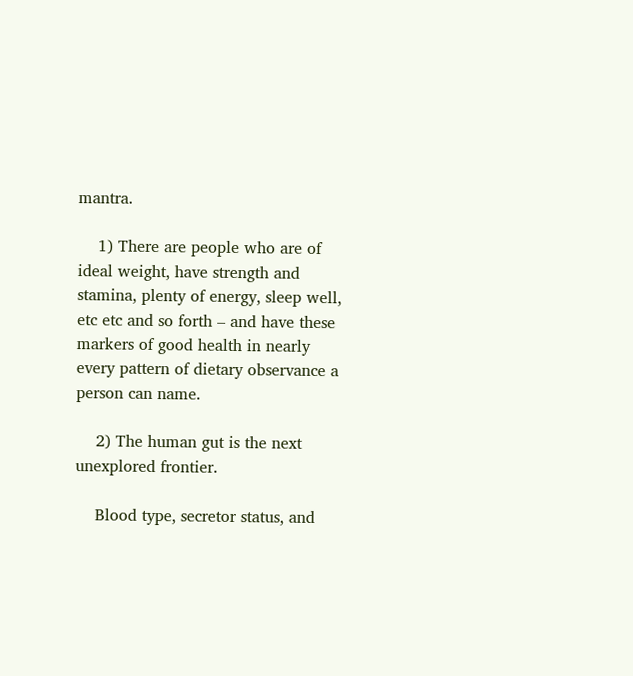mantra.

    1) There are people who are of ideal weight, have strength and stamina, plenty of energy, sleep well, etc etc and so forth – and have these markers of good health in nearly every pattern of dietary observance a person can name.

    2) The human gut is the next unexplored frontier.

    Blood type, secretor status, and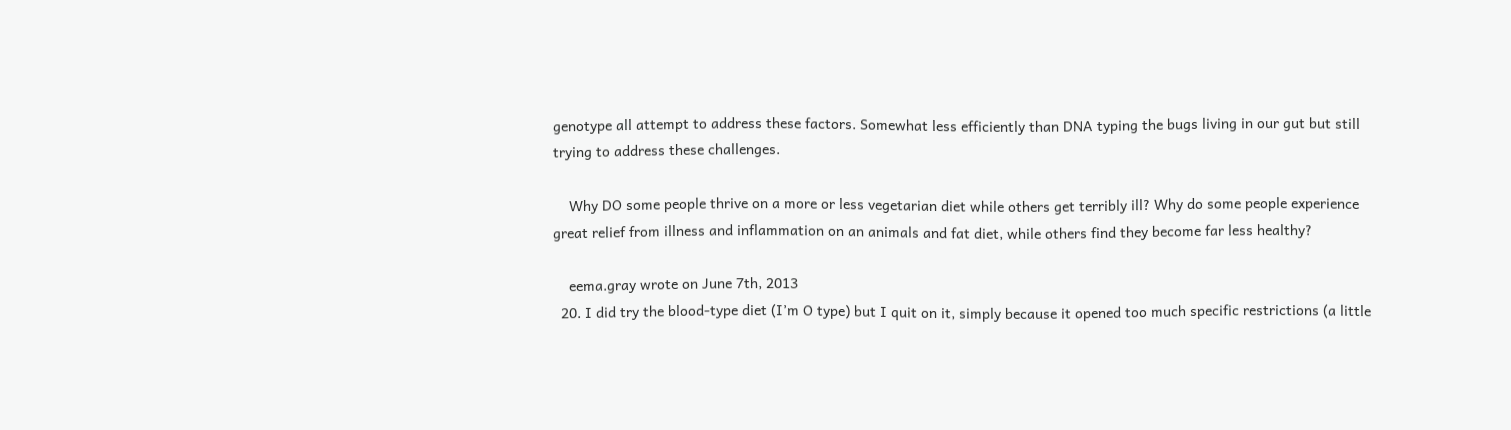genotype all attempt to address these factors. Somewhat less efficiently than DNA typing the bugs living in our gut but still trying to address these challenges.

    Why DO some people thrive on a more or less vegetarian diet while others get terribly ill? Why do some people experience great relief from illness and inflammation on an animals and fat diet, while others find they become far less healthy?

    eema.gray wrote on June 7th, 2013
  20. I did try the blood-type diet (I’m O type) but I quit on it, simply because it opened too much specific restrictions (a little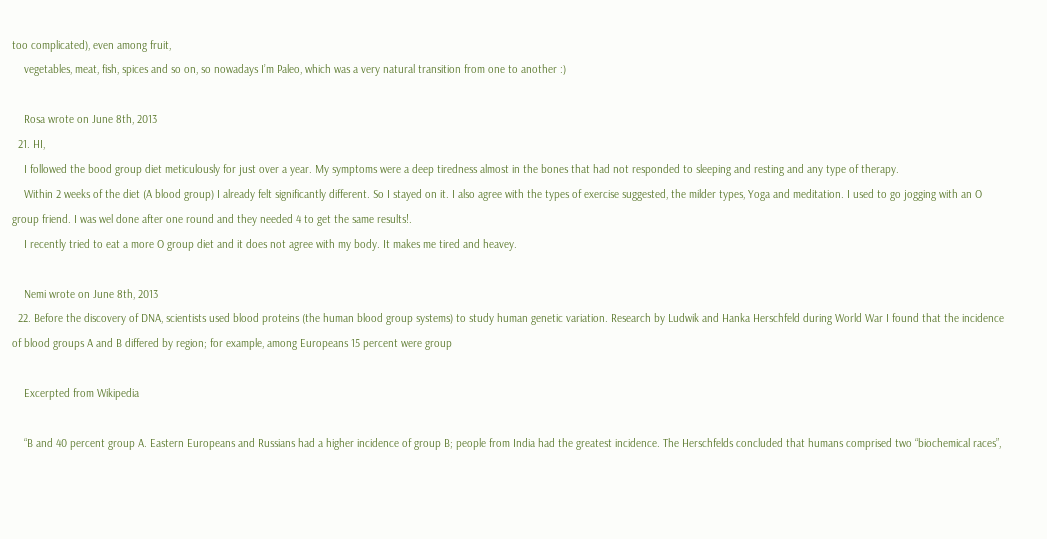too complicated), even among fruit,
    vegetables, meat, fish, spices and so on, so nowadays I’m Paleo, which was a very natural transition from one to another :)

    Rosa wrote on June 8th, 2013
  21. HI,
    I followed the bood group diet meticulously for just over a year. My symptoms were a deep tiredness almost in the bones that had not responded to sleeping and resting and any type of therapy.
    Within 2 weeks of the diet (A blood group) I already felt significantly different. So I stayed on it. I also agree with the types of exercise suggested, the milder types, Yoga and meditation. I used to go jogging with an O group friend. I was wel done after one round and they needed 4 to get the same results!.
    I recently tried to eat a more O group diet and it does not agree with my body. It makes me tired and heavey.

    Nemi wrote on June 8th, 2013
  22. Before the discovery of DNA, scientists used blood proteins (the human blood group systems) to study human genetic variation. Research by Ludwik and Hanka Herschfeld during World War I found that the incidence of blood groups A and B differed by region; for example, among Europeans 15 percent were group

    Excerpted from Wikipedia

    “B and 40 percent group A. Eastern Europeans and Russians had a higher incidence of group B; people from India had the greatest incidence. The Herschfelds concluded that humans comprised two “biochemical races”,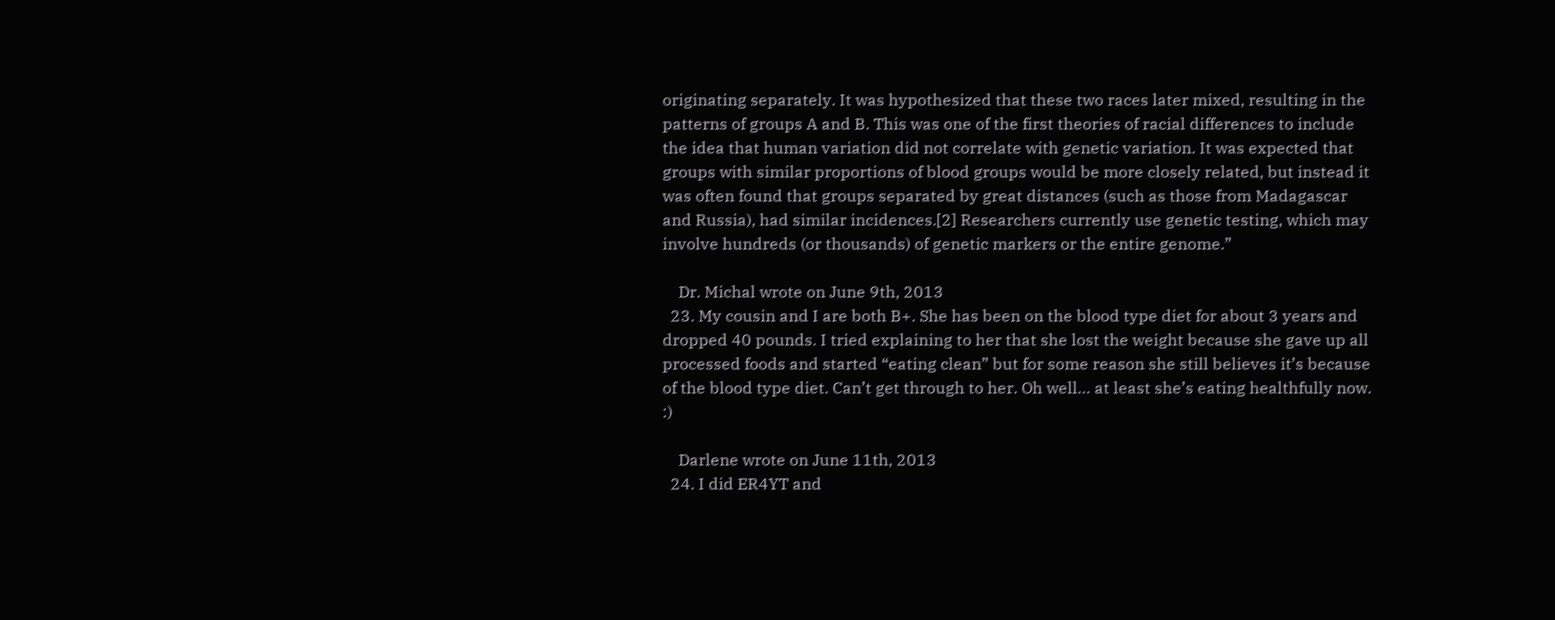originating separately. It was hypothesized that these two races later mixed, resulting in the patterns of groups A and B. This was one of the first theories of racial differences to include the idea that human variation did not correlate with genetic variation. It was expected that groups with similar proportions of blood groups would be more closely related, but instead it was often found that groups separated by great distances (such as those from Madagascar and Russia), had similar incidences.[2] Researchers currently use genetic testing, which may involve hundreds (or thousands) of genetic markers or the entire genome.”

    Dr. Michal wrote on June 9th, 2013
  23. My cousin and I are both B+. She has been on the blood type diet for about 3 years and dropped 40 pounds. I tried explaining to her that she lost the weight because she gave up all processed foods and started “eating clean” but for some reason she still believes it’s because of the blood type diet. Can’t get through to her. Oh well… at least she’s eating healthfully now. :)

    Darlene wrote on June 11th, 2013
  24. I did ER4YT and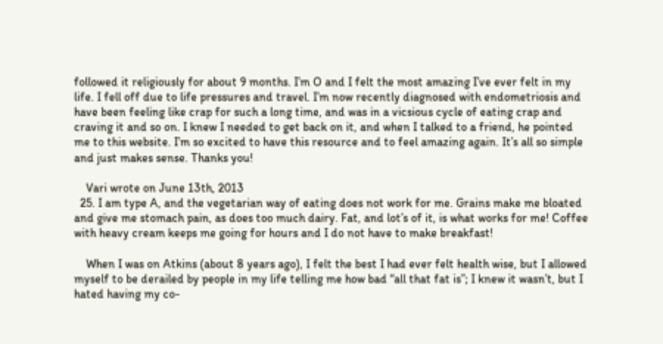followed it religiously for about 9 months. I’m O and I felt the most amazing I’ve ever felt in my life. I fell off due to life pressures and travel. I’m now recently diagnosed with endometriosis and have been feeling like crap for such a long time, and was in a vicsious cycle of eating crap and craving it and so on. I knew I needed to get back on it, and when I talked to a friend, he pointed me to this website. I’m so excited to have this resource and to feel amazing again. It’s all so simple and just makes sense. Thanks you!

    Vari wrote on June 13th, 2013
  25. I am type A, and the vegetarian way of eating does not work for me. Grains make me bloated and give me stomach pain, as does too much dairy. Fat, and lot’s of it, is what works for me! Coffee with heavy cream keeps me going for hours and I do not have to make breakfast!

    When I was on Atkins (about 8 years ago), I felt the best I had ever felt health wise, but I allowed myself to be derailed by people in my life telling me how bad “all that fat is”; I knew it wasn’t, but I hated having my co-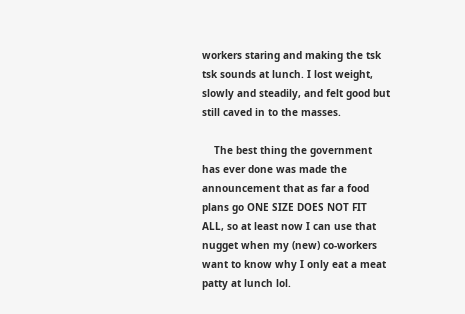workers staring and making the tsk tsk sounds at lunch. I lost weight, slowly and steadily, and felt good but still caved in to the masses.

    The best thing the government has ever done was made the announcement that as far a food plans go ONE SIZE DOES NOT FIT ALL, so at least now I can use that nugget when my (new) co-workers want to know why I only eat a meat patty at lunch lol.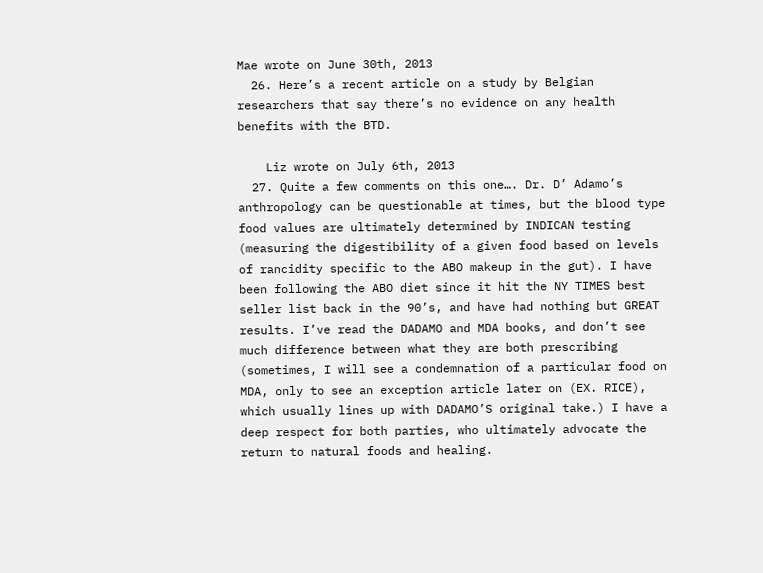Mae wrote on June 30th, 2013
  26. Here’s a recent article on a study by Belgian researchers that say there’s no evidence on any health benefits with the BTD.

    Liz wrote on July 6th, 2013
  27. Quite a few comments on this one…. Dr. D’ Adamo’s anthropology can be questionable at times, but the blood type food values are ultimately determined by INDICAN testing (measuring the digestibility of a given food based on levels of rancidity specific to the ABO makeup in the gut). I have been following the ABO diet since it hit the NY TIMES best seller list back in the 90’s, and have had nothing but GREAT results. I’ve read the DADAMO and MDA books, and don’t see much difference between what they are both prescribing (sometimes, I will see a condemnation of a particular food on MDA, only to see an exception article later on (EX. RICE), which usually lines up with DADAMO’S original take.) I have a deep respect for both parties, who ultimately advocate the return to natural foods and healing.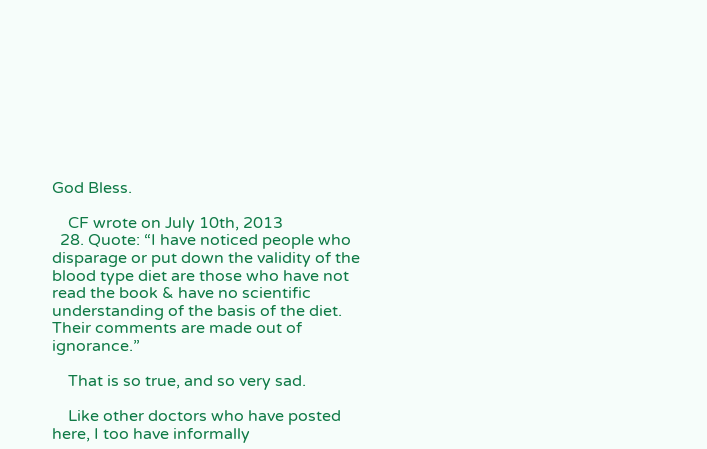God Bless.

    CF wrote on July 10th, 2013
  28. Quote: “I have noticed people who disparage or put down the validity of the blood type diet are those who have not read the book & have no scientific understanding of the basis of the diet. Their comments are made out of ignorance.”

    That is so true, and so very sad.

    Like other doctors who have posted here, I too have informally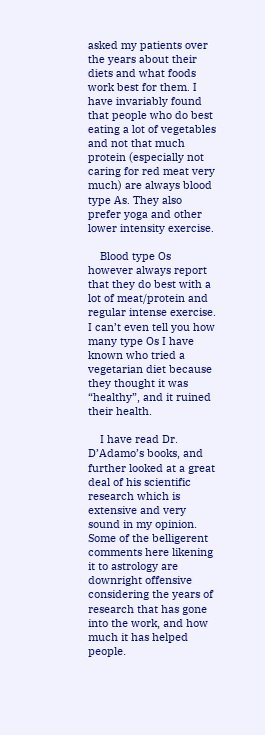asked my patients over the years about their diets and what foods work best for them. I have invariably found that people who do best eating a lot of vegetables and not that much protein (especially not caring for red meat very much) are always blood type As. They also prefer yoga and other lower intensity exercise.

    Blood type Os however always report that they do best with a lot of meat/protein and regular intense exercise. I can’t even tell you how many type Os I have known who tried a vegetarian diet because they thought it was “healthy”, and it ruined their health.

    I have read Dr. D’Adamo’s books, and further looked at a great deal of his scientific research which is extensive and very sound in my opinion. Some of the belligerent comments here likening it to astrology are downright offensive considering the years of research that has gone into the work, and how much it has helped people.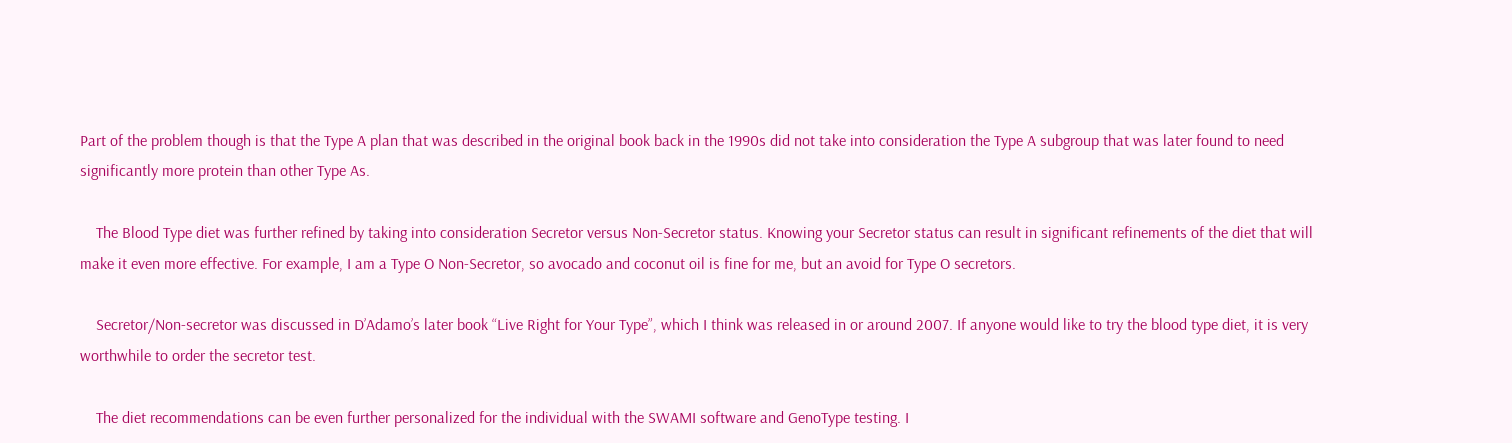Part of the problem though is that the Type A plan that was described in the original book back in the 1990s did not take into consideration the Type A subgroup that was later found to need significantly more protein than other Type As.

    The Blood Type diet was further refined by taking into consideration Secretor versus Non-Secretor status. Knowing your Secretor status can result in significant refinements of the diet that will make it even more effective. For example, I am a Type O Non-Secretor, so avocado and coconut oil is fine for me, but an avoid for Type O secretors.

    Secretor/Non-secretor was discussed in D’Adamo’s later book “Live Right for Your Type”, which I think was released in or around 2007. If anyone would like to try the blood type diet, it is very worthwhile to order the secretor test.

    The diet recommendations can be even further personalized for the individual with the SWAMI software and GenoType testing. I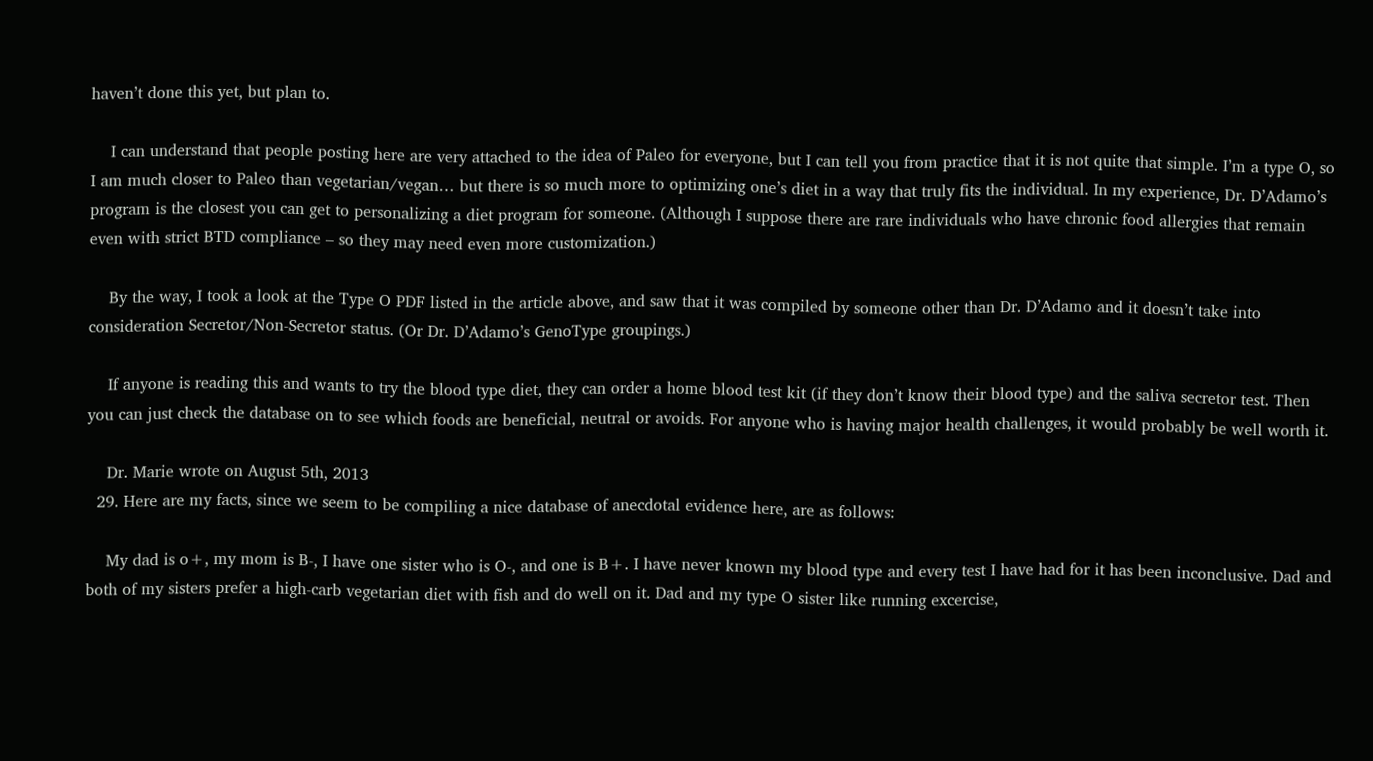haven’t done this yet, but plan to.

    I can understand that people posting here are very attached to the idea of Paleo for everyone, but I can tell you from practice that it is not quite that simple. I’m a type O, so I am much closer to Paleo than vegetarian/vegan… but there is so much more to optimizing one’s diet in a way that truly fits the individual. In my experience, Dr. D’Adamo’s program is the closest you can get to personalizing a diet program for someone. (Although I suppose there are rare individuals who have chronic food allergies that remain even with strict BTD compliance – so they may need even more customization.)

    By the way, I took a look at the Type O PDF listed in the article above, and saw that it was compiled by someone other than Dr. D’Adamo and it doesn’t take into consideration Secretor/Non-Secretor status. (Or Dr. D’Adamo’s GenoType groupings.)

    If anyone is reading this and wants to try the blood type diet, they can order a home blood test kit (if they don’t know their blood type) and the saliva secretor test. Then you can just check the database on to see which foods are beneficial, neutral or avoids. For anyone who is having major health challenges, it would probably be well worth it.

    Dr. Marie wrote on August 5th, 2013
  29. Here are my facts, since we seem to be compiling a nice database of anecdotal evidence here, are as follows:

    My dad is o+, my mom is B-, I have one sister who is O-, and one is B+. I have never known my blood type and every test I have had for it has been inconclusive. Dad and both of my sisters prefer a high-carb vegetarian diet with fish and do well on it. Dad and my type O sister like running excercise,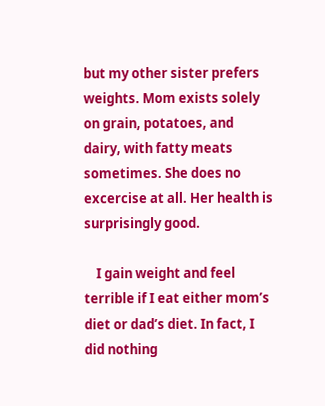but my other sister prefers weights. Mom exists solely on grain, potatoes, and dairy, with fatty meats sometimes. She does no excercise at all. Her health is surprisingly good.

    I gain weight and feel terrible if I eat either mom’s diet or dad’s diet. In fact, I did nothing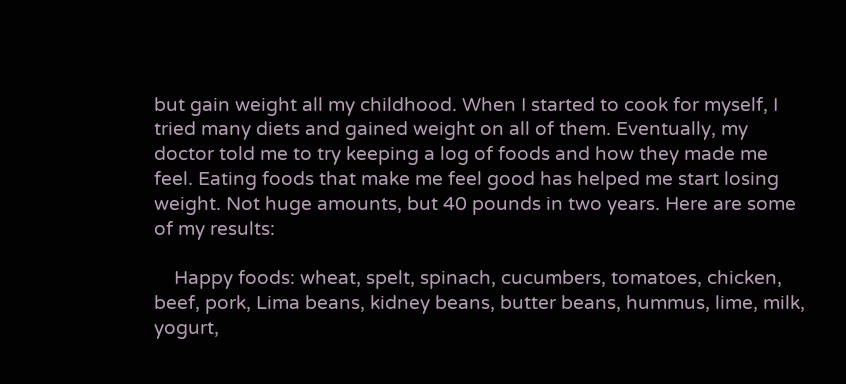but gain weight all my childhood. When I started to cook for myself, I tried many diets and gained weight on all of them. Eventually, my doctor told me to try keeping a log of foods and how they made me feel. Eating foods that make me feel good has helped me start losing weight. Not huge amounts, but 40 pounds in two years. Here are some of my results:

    Happy foods: wheat, spelt, spinach, cucumbers, tomatoes, chicken, beef, pork, Lima beans, kidney beans, butter beans, hummus, lime, milk, yogurt,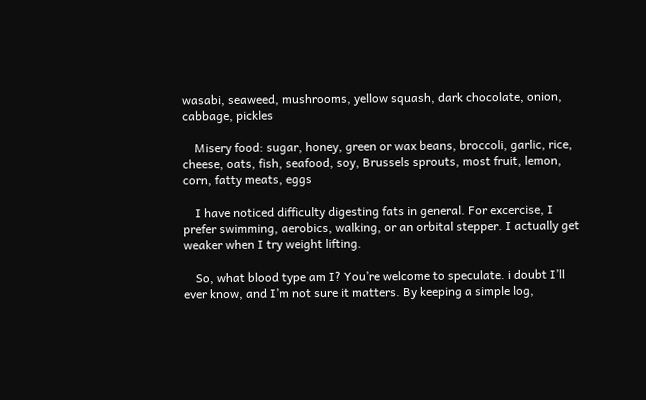wasabi, seaweed, mushrooms, yellow squash, dark chocolate, onion, cabbage, pickles

    Misery food: sugar, honey, green or wax beans, broccoli, garlic, rice, cheese, oats, fish, seafood, soy, Brussels sprouts, most fruit, lemon, corn, fatty meats, eggs

    I have noticed difficulty digesting fats in general. For excercise, I prefer swimming, aerobics, walking, or an orbital stepper. I actually get weaker when I try weight lifting.

    So, what blood type am I? You’re welcome to speculate. i doubt I’ll ever know, and I’m not sure it matters. By keeping a simple log,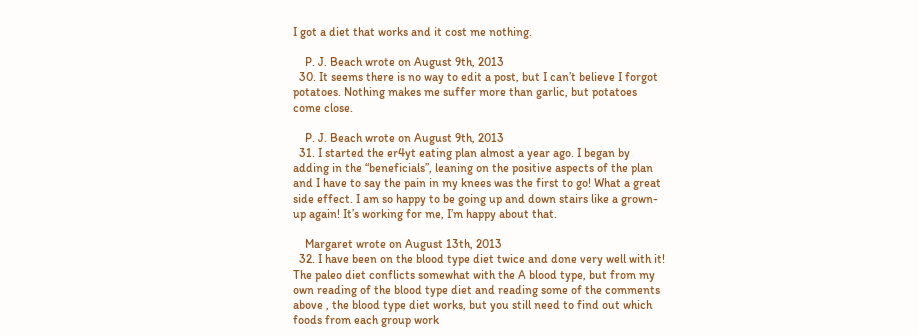I got a diet that works and it cost me nothing.

    P. J. Beach wrote on August 9th, 2013
  30. It seems there is no way to edit a post, but I can’t believe I forgot potatoes. Nothing makes me suffer more than garlic, but potatoes come close.

    P. J. Beach wrote on August 9th, 2013
  31. I started the er4yt eating plan almost a year ago. I began by adding in the “beneficials”, leaning on the positive aspects of the plan and I have to say the pain in my knees was the first to go! What a great side effect. I am so happy to be going up and down stairs like a grown-up again! It’s working for me, I’m happy about that.

    Margaret wrote on August 13th, 2013
  32. I have been on the blood type diet twice and done very well with it! The paleo diet conflicts somewhat with the A blood type, but from my own reading of the blood type diet and reading some of the comments above , the blood type diet works, but you still need to find out which foods from each group work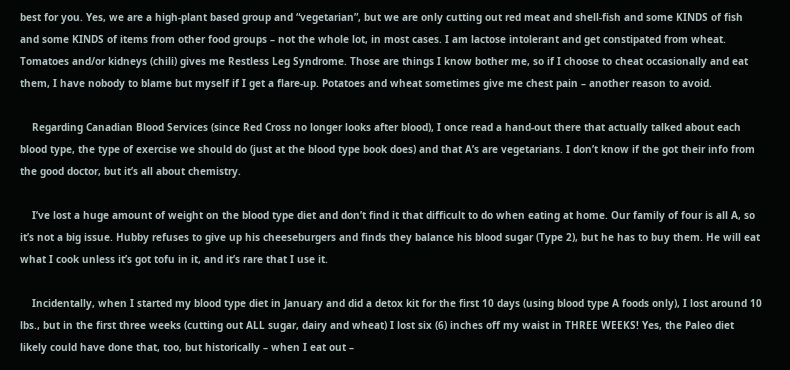best for you. Yes, we are a high-plant based group and “vegetarian”, but we are only cutting out red meat and shell-fish and some KINDS of fish and some KINDS of items from other food groups – not the whole lot, in most cases. I am lactose intolerant and get constipated from wheat. Tomatoes and/or kidneys (chili) gives me Restless Leg Syndrome. Those are things I know bother me, so if I choose to cheat occasionally and eat them, I have nobody to blame but myself if I get a flare-up. Potatoes and wheat sometimes give me chest pain – another reason to avoid.

    Regarding Canadian Blood Services (since Red Cross no longer looks after blood), I once read a hand-out there that actually talked about each blood type, the type of exercise we should do (just at the blood type book does) and that A’s are vegetarians. I don’t know if the got their info from the good doctor, but it’s all about chemistry.

    I’ve lost a huge amount of weight on the blood type diet and don’t find it that difficult to do when eating at home. Our family of four is all A, so it’s not a big issue. Hubby refuses to give up his cheeseburgers and finds they balance his blood sugar (Type 2), but he has to buy them. He will eat what I cook unless it’s got tofu in it, and it’s rare that I use it.

    Incidentally, when I started my blood type diet in January and did a detox kit for the first 10 days (using blood type A foods only), I lost around 10 lbs., but in the first three weeks (cutting out ALL sugar, dairy and wheat) I lost six (6) inches off my waist in THREE WEEKS! Yes, the Paleo diet likely could have done that, too, but historically – when I eat out –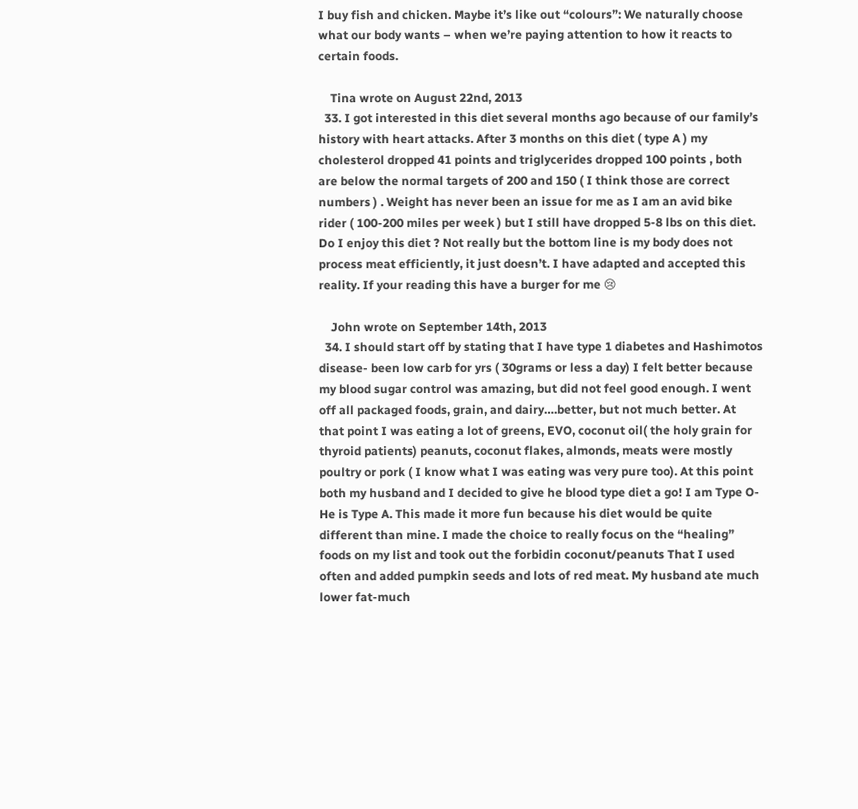I buy fish and chicken. Maybe it’s like out “colours”: We naturally choose what our body wants – when we’re paying attention to how it reacts to certain foods.

    Tina wrote on August 22nd, 2013
  33. I got interested in this diet several months ago because of our family’s history with heart attacks. After 3 months on this diet ( type A ) my cholesterol dropped 41 points and triglycerides dropped 100 points , both are below the normal targets of 200 and 150 ( I think those are correct numbers ) . Weight has never been an issue for me as I am an avid bike rider ( 100-200 miles per week ) but I still have dropped 5-8 lbs on this diet. Do I enjoy this diet ? Not really but the bottom line is my body does not process meat efficiently, it just doesn’t. I have adapted and accepted this reality. If your reading this have a burger for me 😢

    John wrote on September 14th, 2013
  34. I should start off by stating that I have type 1 diabetes and Hashimotos disease- been low carb for yrs ( 30grams or less a day) I felt better because my blood sugar control was amazing, but did not feel good enough. I went off all packaged foods, grain, and dairy….better, but not much better. At that point I was eating a lot of greens, EVO, coconut oil( the holy grain for thyroid patients) peanuts, coconut flakes, almonds, meats were mostly poultry or pork ( I know what I was eating was very pure too). At this point both my husband and I decided to give he blood type diet a go! I am Type O-He is Type A. This made it more fun because his diet would be quite different than mine. I made the choice to really focus on the “healing” foods on my list and took out the forbidin coconut/peanuts That I used often and added pumpkin seeds and lots of red meat. My husband ate much lower fat-much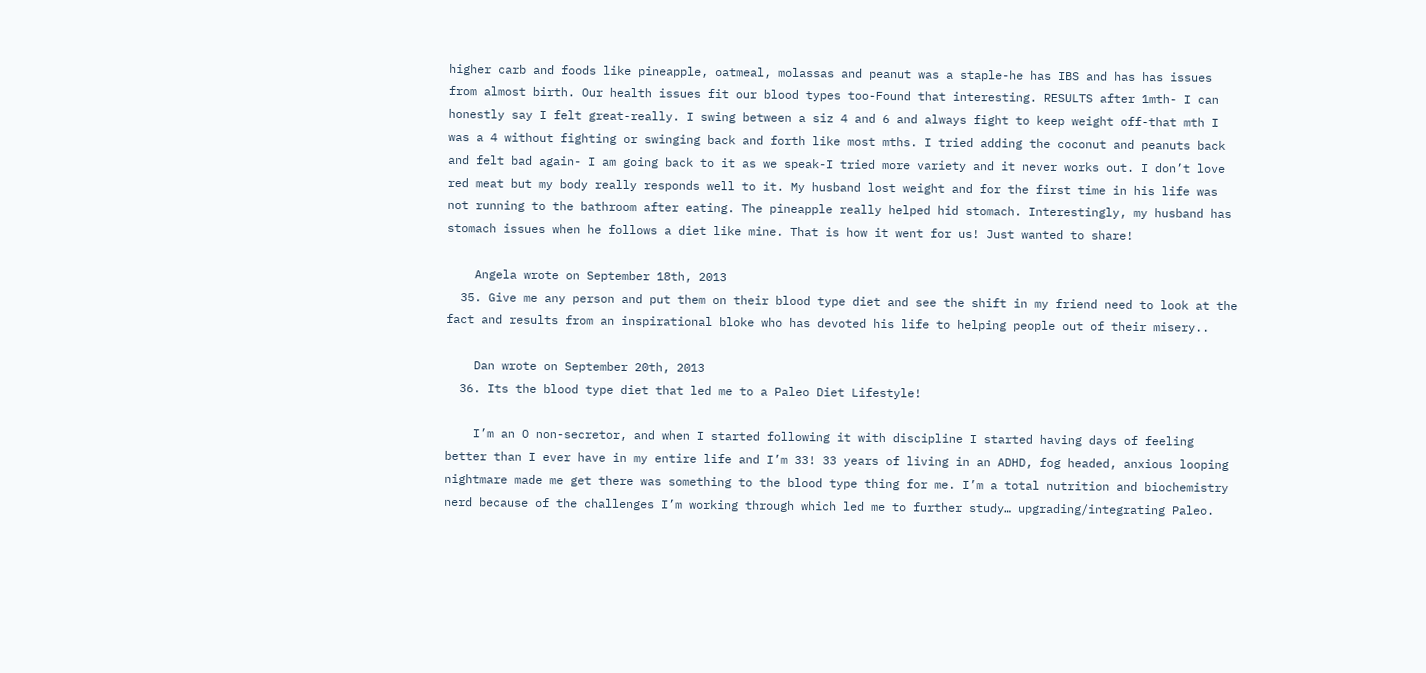higher carb and foods like pineapple, oatmeal, molassas and peanut was a staple-he has IBS and has has issues from almost birth. Our health issues fit our blood types too-Found that interesting. RESULTS after 1mth- I can honestly say I felt great-really. I swing between a siz 4 and 6 and always fight to keep weight off-that mth I was a 4 without fighting or swinging back and forth like most mths. I tried adding the coconut and peanuts back and felt bad again- I am going back to it as we speak-I tried more variety and it never works out. I don’t love red meat but my body really responds well to it. My husband lost weight and for the first time in his life was not running to the bathroom after eating. The pineapple really helped hid stomach. Interestingly, my husband has stomach issues when he follows a diet like mine. That is how it went for us! Just wanted to share!

    Angela wrote on September 18th, 2013
  35. Give me any person and put them on their blood type diet and see the shift in my friend need to look at the fact and results from an inspirational bloke who has devoted his life to helping people out of their misery..

    Dan wrote on September 20th, 2013
  36. Its the blood type diet that led me to a Paleo Diet Lifestyle!

    I’m an O non-secretor, and when I started following it with discipline I started having days of feeling better than I ever have in my entire life and I’m 33! 33 years of living in an ADHD, fog headed, anxious looping nightmare made me get there was something to the blood type thing for me. I’m a total nutrition and biochemistry nerd because of the challenges I’m working through which led me to further study… upgrading/integrating Paleo.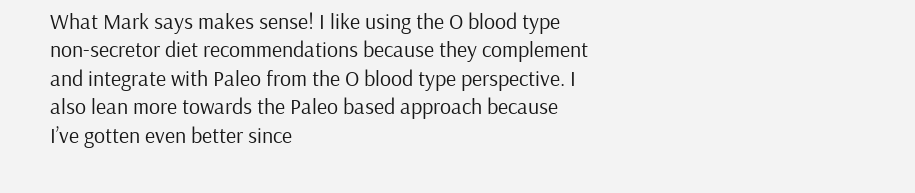What Mark says makes sense! I like using the O blood type non-secretor diet recommendations because they complement and integrate with Paleo from the O blood type perspective. I also lean more towards the Paleo based approach because I’ve gotten even better since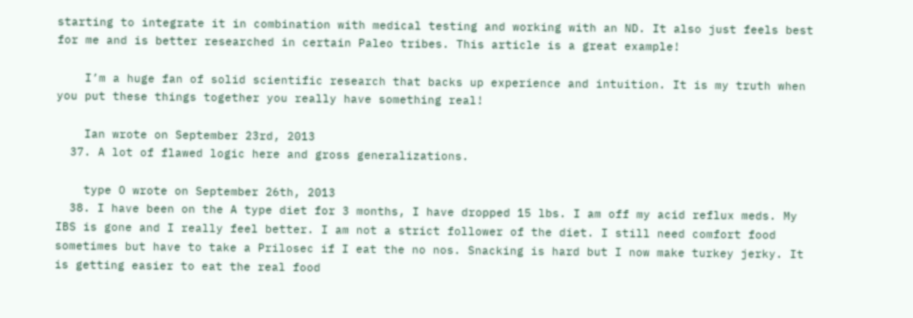starting to integrate it in combination with medical testing and working with an ND. It also just feels best for me and is better researched in certain Paleo tribes. This article is a great example!

    I’m a huge fan of solid scientific research that backs up experience and intuition. It is my truth when you put these things together you really have something real!

    Ian wrote on September 23rd, 2013
  37. A lot of flawed logic here and gross generalizations.

    type O wrote on September 26th, 2013
  38. I have been on the A type diet for 3 months, I have dropped 15 lbs. I am off my acid reflux meds. My IBS is gone and I really feel better. I am not a strict follower of the diet. I still need comfort food sometimes but have to take a Prilosec if I eat the no nos. Snacking is hard but I now make turkey jerky. It is getting easier to eat the real food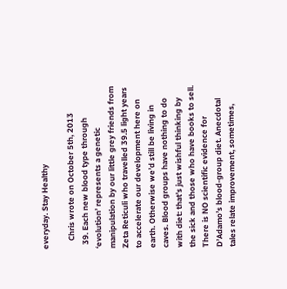everyday. Stay Healthy

    Chris wrote on October 5th, 2013
  39. Each new blood type through ‘evolution’ represents a genetic manipulation by our little grey friends from Zeta Reticuli who travelled 39.5 light years to accelerate our development here on earth. Otherwise we’d still be living in caves. Blood groups have nothing to do with diet: that’s just wishful thinking by the sick and those who have books to sell. There is NO scientific evidence for D’Adamo’s blood-group diet. Anecdotal tales relate improvement, sometimes,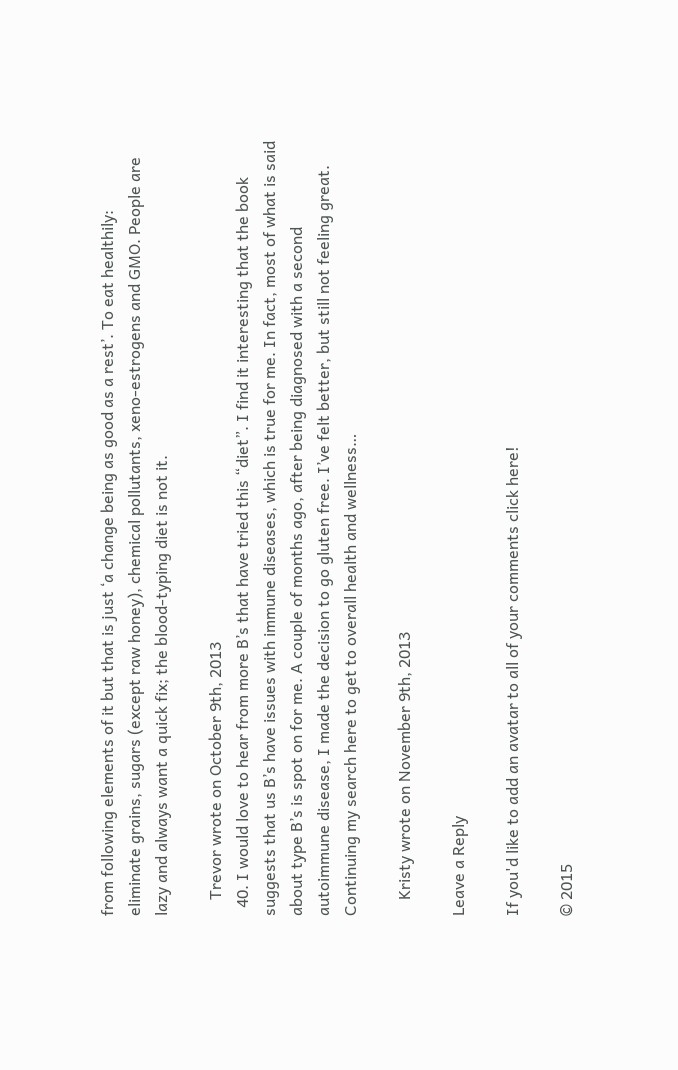from following elements of it but that is just ‘a change being as good as a rest’. To eat healthily: eliminate grains, sugars (except raw honey), chemical pollutants, xeno-estrogens and GMO. People are lazy and always want a quick fix; the blood-typing diet is not it.

    Trevor wrote on October 9th, 2013
  40. I would love to hear from more B’s that have tried this “diet”. I find it interesting that the book suggests that us B’s have issues with immune diseases, which is true for me. In fact, most of what is said about type B’s is spot on for me. A couple of months ago, after being diagnosed with a second autoimmune disease, I made the decision to go gluten free. I’ve felt better, but still not feeling great. Continuing my search here to get to overall health and wellness…

    Kristy wrote on November 9th, 2013

Leave a Reply

If you'd like to add an avatar to all of your comments click here!

© 2015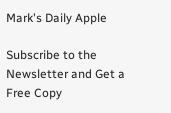Mark's Daily Apple

Subscribe to the Newsletter and Get a Free Copy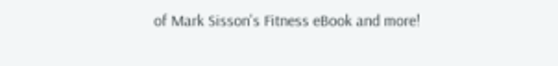of Mark Sisson's Fitness eBook and more!